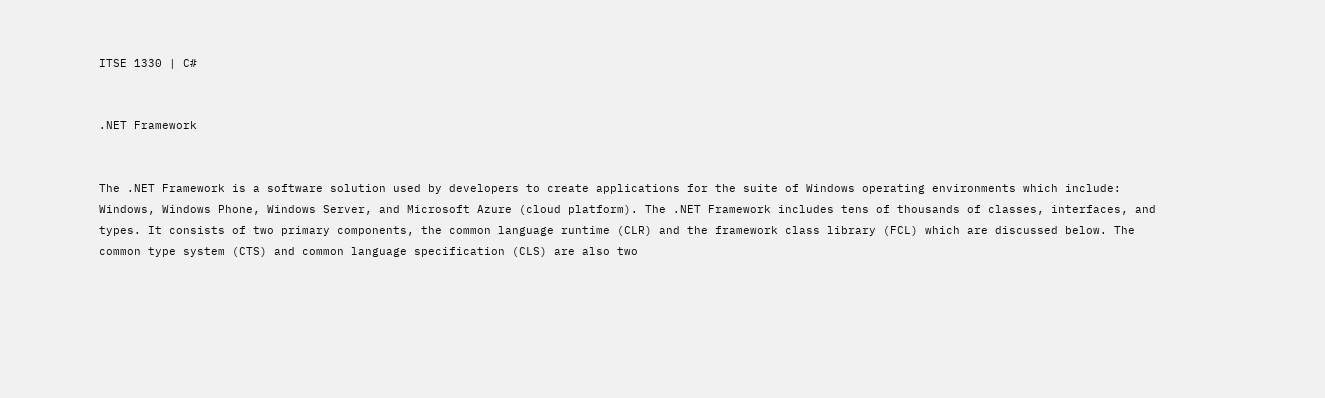ITSE 1330 | C#


.NET Framework


The .NET Framework is a software solution used by developers to create applications for the suite of Windows operating environments which include: Windows, Windows Phone, Windows Server, and Microsoft Azure (cloud platform). The .NET Framework includes tens of thousands of classes, interfaces, and types. It consists of two primary components, the common language runtime (CLR) and the framework class library (FCL) which are discussed below. The common type system (CTS) and common language specification (CLS) are also two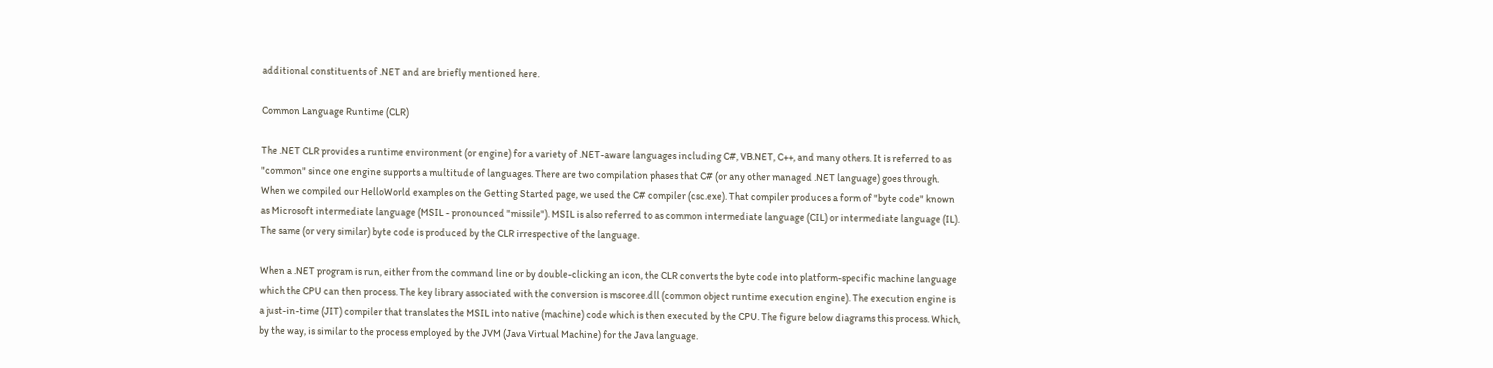additional constituents of .NET and are briefly mentioned here.

Common Language Runtime (CLR)

The .NET CLR provides a runtime environment (or engine) for a variety of .NET-aware languages including C#, VB.NET, C++, and many others. It is referred to as "common" since one engine supports a multitude of languages. There are two compilation phases that C# (or any other managed .NET language) goes through. When we compiled our HelloWorld examples on the Getting Started page, we used the C# compiler (csc.exe). That compiler produces a form of "byte code" known as Microsoft intermediate language (MSIL - pronounced "missile"). MSIL is also referred to as common intermediate language (CIL) or intermediate language (IL). The same (or very similar) byte code is produced by the CLR irrespective of the language.

When a .NET program is run, either from the command line or by double-clicking an icon, the CLR converts the byte code into platform-specific machine language which the CPU can then process. The key library associated with the conversion is mscoree.dll (common object runtime execution engine). The execution engine is a just-in-time (JIT) compiler that translates the MSIL into native (machine) code which is then executed by the CPU. The figure below diagrams this process. Which, by the way, is similar to the process employed by the JVM (Java Virtual Machine) for the Java language.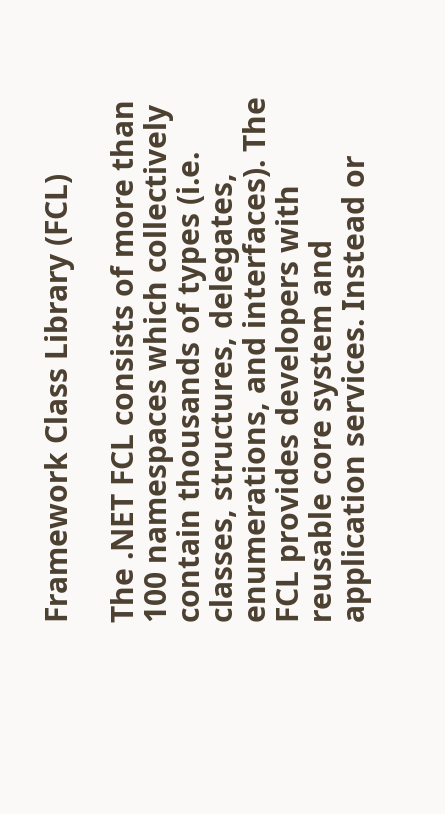Framework Class Library (FCL)

The .NET FCL consists of more than 100 namespaces which collectively contain thousands of types (i.e. classes, structures, delegates, enumerations, and interfaces). The FCL provides developers with reusable core system and application services. Instead or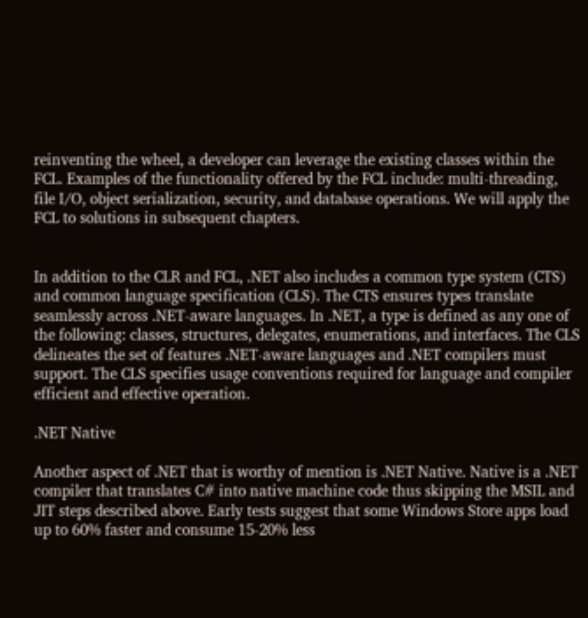reinventing the wheel, a developer can leverage the existing classes within the FCL. Examples of the functionality offered by the FCL include: multi-threading, file I/O, object serialization, security, and database operations. We will apply the FCL to solutions in subsequent chapters.


In addition to the CLR and FCL, .NET also includes a common type system (CTS) and common language specification (CLS). The CTS ensures types translate seamlessly across .NET-aware languages. In .NET, a type is defined as any one of the following: classes, structures, delegates, enumerations, and interfaces. The CLS delineates the set of features .NET-aware languages and .NET compilers must support. The CLS specifies usage conventions required for language and compiler efficient and effective operation.

.NET Native

Another aspect of .NET that is worthy of mention is .NET Native. Native is a .NET compiler that translates C# into native machine code thus skipping the MSIL and JIT steps described above. Early tests suggest that some Windows Store apps load up to 60% faster and consume 15-20% less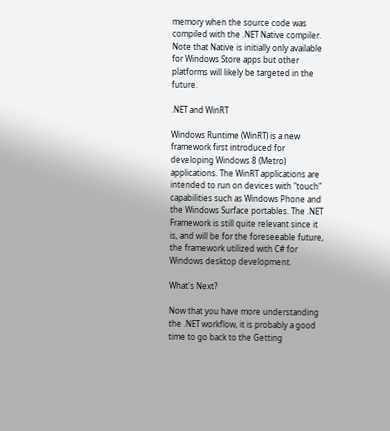memory when the source code was compiled with the .NET Native compiler. Note that Native is initially only available for Windows Store apps but other platforms will likely be targeted in the future.

.NET and WinRT

Windows Runtime (WinRT) is a new framework first introduced for developing Windows 8 (Metro) applications. The WinRT applications are intended to run on devices with "touch" capabilities such as Windows Phone and the Windows Surface portables. The .NET Framework is still quite relevant since it is, and will be for the foreseeable future, the framework utilized with C# for Windows desktop development.

What's Next?

Now that you have more understanding the .NET workflow, it is probably a good time to go back to the Getting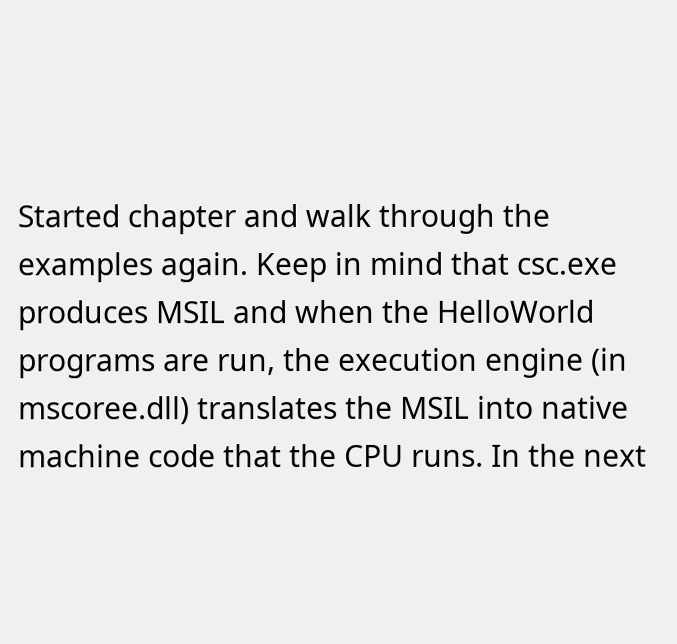Started chapter and walk through the examples again. Keep in mind that csc.exe produces MSIL and when the HelloWorld programs are run, the execution engine (in mscoree.dll) translates the MSIL into native machine code that the CPU runs. In the next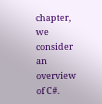chapter, we consider an overview of C#.